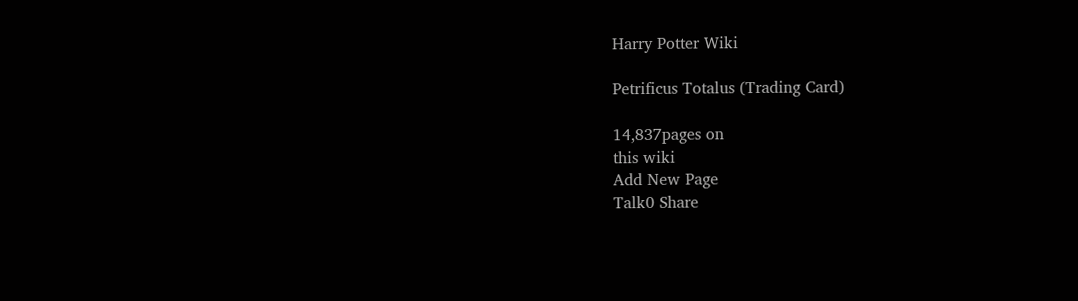Harry Potter Wiki

Petrificus Totalus (Trading Card)

14,837pages on
this wiki
Add New Page
Talk0 Share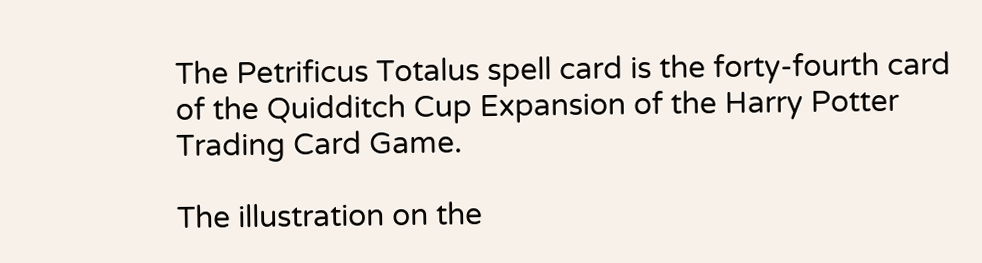The Petrificus Totalus spell card is the forty-fourth card of the Quidditch Cup Expansion of the Harry Potter Trading Card Game.

The illustration on the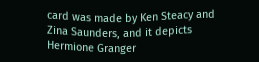card was made by Ken Steacy and Zina Saunders, and it depicts Hermione Granger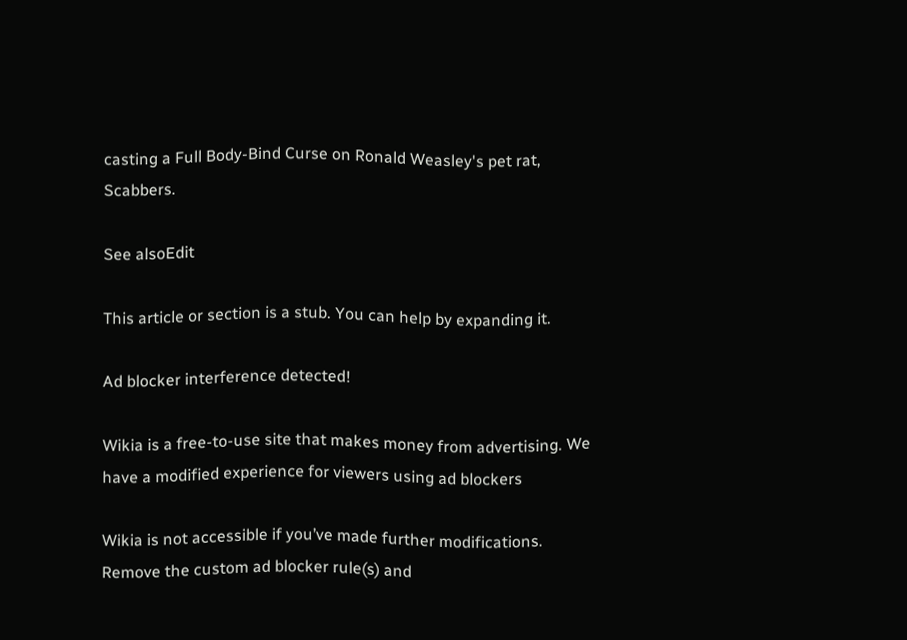casting a Full Body-Bind Curse on Ronald Weasley's pet rat, Scabbers.

See alsoEdit

This article or section is a stub. You can help by expanding it.

Ad blocker interference detected!

Wikia is a free-to-use site that makes money from advertising. We have a modified experience for viewers using ad blockers

Wikia is not accessible if you’ve made further modifications. Remove the custom ad blocker rule(s) and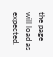the page will load as expected.